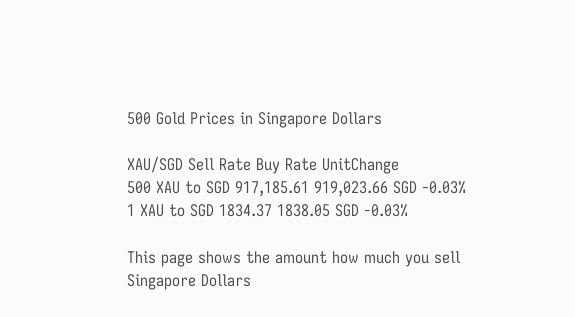500 Gold Prices in Singapore Dollars

XAU/SGD Sell Rate Buy Rate UnitChange
500 XAU to SGD 917,185.61 919,023.66 SGD -0.03%
1 XAU to SGD 1834.37 1838.05 SGD -0.03%

This page shows the amount how much you sell Singapore Dollars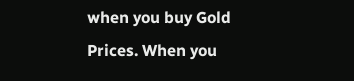when you buy Gold Prices. When you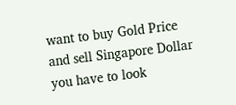want to buy Gold Price and sell Singapore Dollar you have to look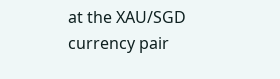at the XAU/SGD currency pair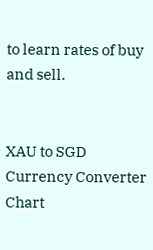to learn rates of buy and sell.


XAU to SGD Currency Converter Chart